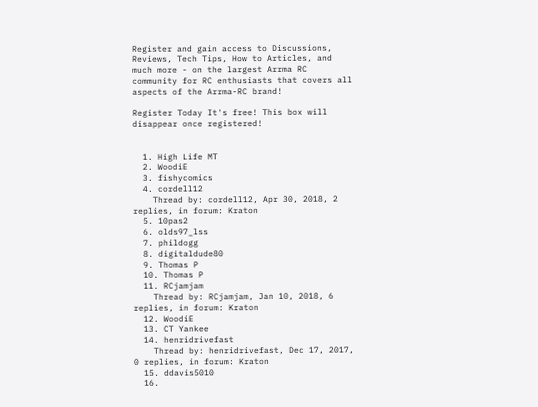Register and gain access to Discussions, Reviews, Tech Tips, How to Articles, and much more - on the largest Arrma RC community for RC enthusiasts that covers all aspects of the Arrma-RC brand!

Register Today It's free! This box will disappear once registered!


  1. High Life MT
  2. WoodiE
  3. fishycomics
  4. cordell12
    Thread by: cordell12, Apr 30, 2018, 2 replies, in forum: Kraton
  5. 10pas2
  6. olds97_lss
  7. phildogg
  8. digitaldude80
  9. Thomas P
  10. Thomas P
  11. RCjamjam
    Thread by: RCjamjam, Jan 10, 2018, 6 replies, in forum: Kraton
  12. WoodiE
  13. CT Yankee
  14. henridrivefast
    Thread by: henridrivefast, Dec 17, 2017, 0 replies, in forum: Kraton
  15. ddavis5010
  16.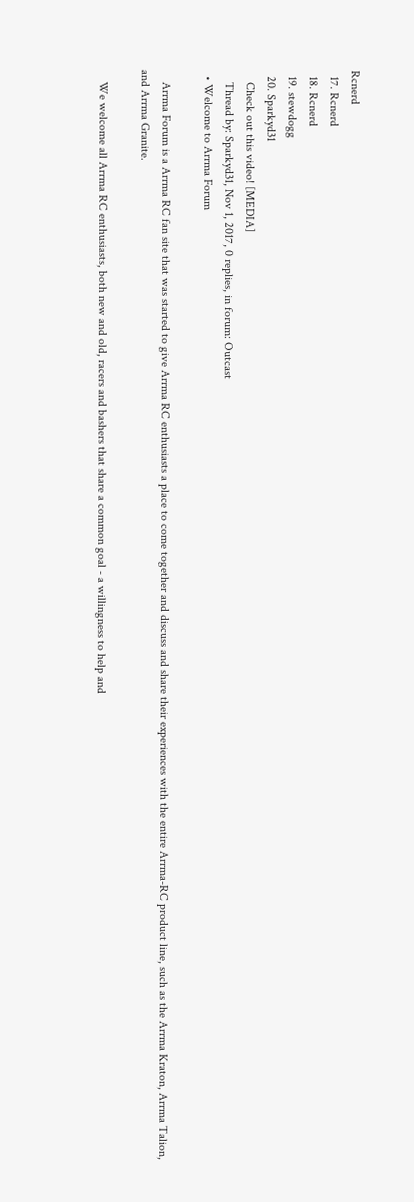Rcnerd
  17. Rcnerd
  18. Rcnerd
  19. stewdogg
  20. Sparkyd31
    Check out this video! [MEDIA]
    Thread by: Sparkyd31, Nov 1, 2017, 0 replies, in forum: Outcast
  • Welcome to Arrma Forum

    Arrma Forum is a Arrma RC fan site that was started to give Arrma RC enthusiasts a place to come together and discuss and share their experiences with the entire Arrma-RC product line, such as the Arrma Kraton, Arrma Talion, and Arrma Granite.

    We welcome all Arrma RC enthusiasts, both new and old, racers and bashers that share a common goal - a willingness to help and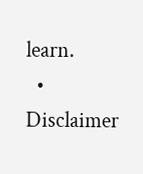learn.
  • Disclaimer